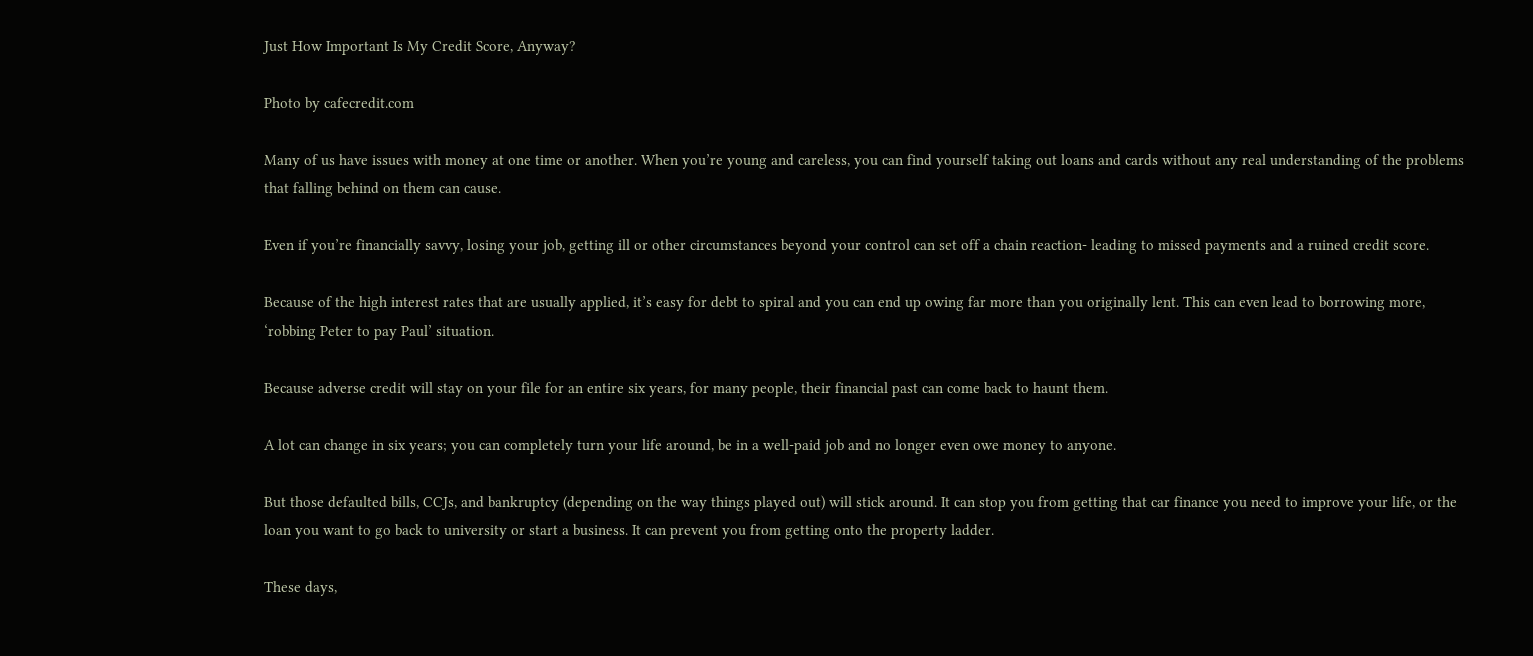Just How Important Is My Credit Score, Anyway?

Photo by cafecredit.com

Many of us have issues with money at one time or another. When you’re young and careless, you can find yourself taking out loans and cards without any real understanding of the problems that falling behind on them can cause.

Even if you’re financially savvy, losing your job, getting ill or other circumstances beyond your control can set off a chain reaction- leading to missed payments and a ruined credit score.

Because of the high interest rates that are usually applied, it’s easy for debt to spiral and you can end up owing far more than you originally lent. This can even lead to borrowing more, ‘robbing Peter to pay Paul’ situation.

Because adverse credit will stay on your file for an entire six years, for many people, their financial past can come back to haunt them.

A lot can change in six years; you can completely turn your life around, be in a well-paid job and no longer even owe money to anyone.

But those defaulted bills, CCJs, and bankruptcy (depending on the way things played out) will stick around. It can stop you from getting that car finance you need to improve your life, or the loan you want to go back to university or start a business. It can prevent you from getting onto the property ladder.

These days,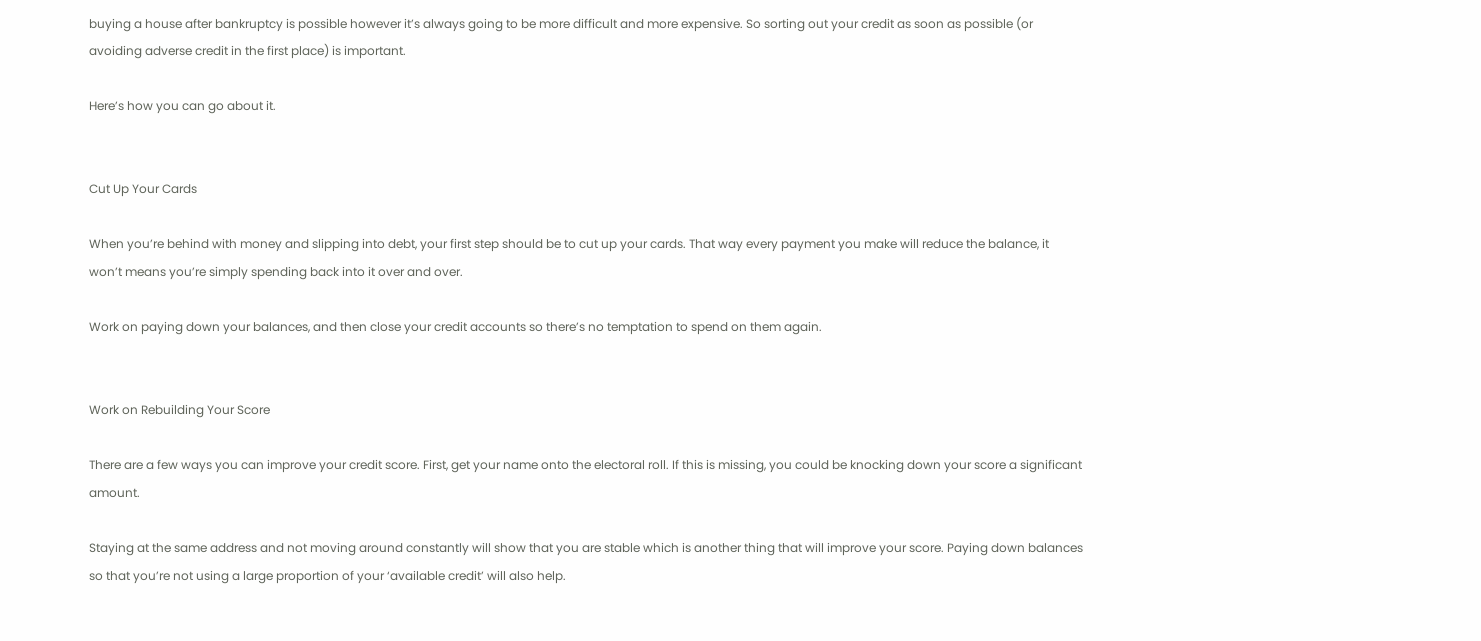buying a house after bankruptcy is possible however it’s always going to be more difficult and more expensive. So sorting out your credit as soon as possible (or avoiding adverse credit in the first place) is important.

Here’s how you can go about it.


Cut Up Your Cards

When you’re behind with money and slipping into debt, your first step should be to cut up your cards. That way every payment you make will reduce the balance, it won’t means you’re simply spending back into it over and over.

Work on paying down your balances, and then close your credit accounts so there’s no temptation to spend on them again.


Work on Rebuilding Your Score

There are a few ways you can improve your credit score. First, get your name onto the electoral roll. If this is missing, you could be knocking down your score a significant amount.

Staying at the same address and not moving around constantly will show that you are stable which is another thing that will improve your score. Paying down balances so that you’re not using a large proportion of your ‘available credit’ will also help.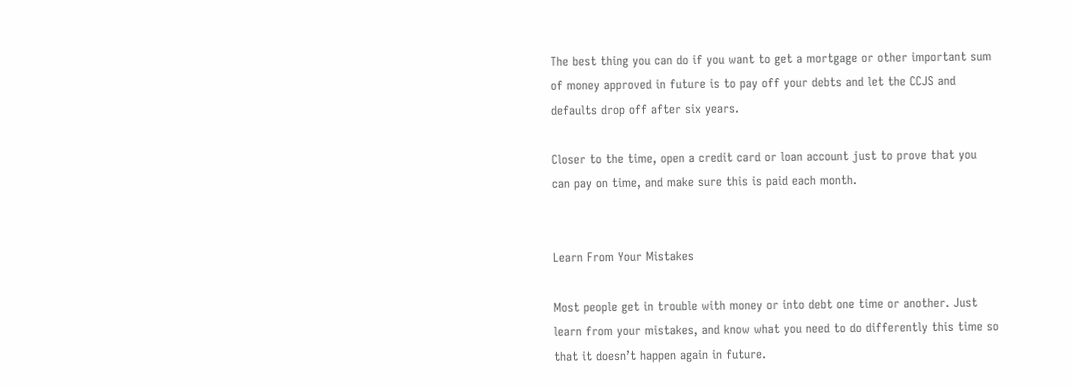The best thing you can do if you want to get a mortgage or other important sum of money approved in future is to pay off your debts and let the CCJS and defaults drop off after six years.

Closer to the time, open a credit card or loan account just to prove that you can pay on time, and make sure this is paid each month.


Learn From Your Mistakes

Most people get in trouble with money or into debt one time or another. Just learn from your mistakes, and know what you need to do differently this time so that it doesn’t happen again in future.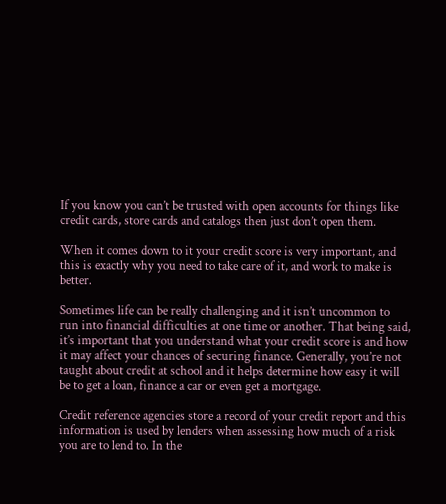If you know you can’t be trusted with open accounts for things like credit cards, store cards and catalogs then just don’t open them.

When it comes down to it your credit score is very important, and this is exactly why you need to take care of it, and work to make is better.

Sometimes life can be really challenging and it isn’t uncommon to run into financial difficulties at one time or another. That being said, it’s important that you understand what your credit score is and how it may affect your chances of securing finance. Generally, you’re not taught about credit at school and it helps determine how easy it will be to get a loan, finance a car or even get a mortgage.

Credit reference agencies store a record of your credit report and this information is used by lenders when assessing how much of a risk you are to lend to. In the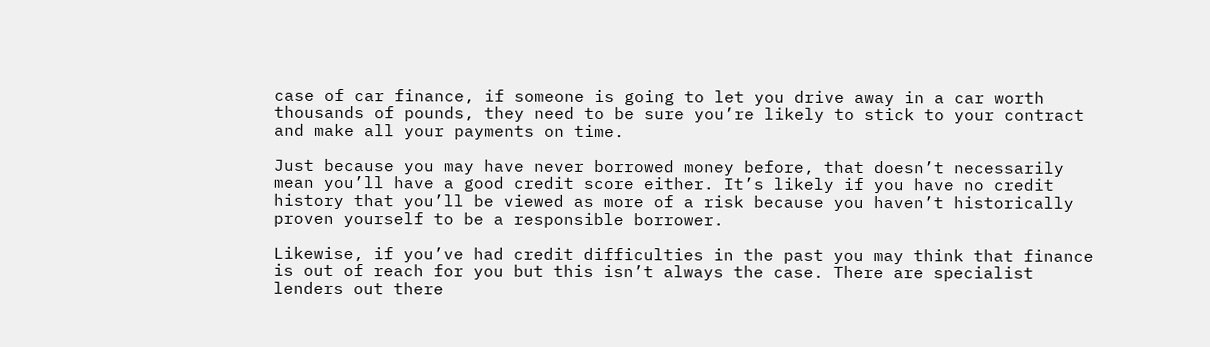case of car finance, if someone is going to let you drive away in a car worth thousands of pounds, they need to be sure you’re likely to stick to your contract and make all your payments on time.

Just because you may have never borrowed money before, that doesn’t necessarily mean you’ll have a good credit score either. It’s likely if you have no credit history that you’ll be viewed as more of a risk because you haven’t historically proven yourself to be a responsible borrower.

Likewise, if you’ve had credit difficulties in the past you may think that finance is out of reach for you but this isn’t always the case. There are specialist lenders out there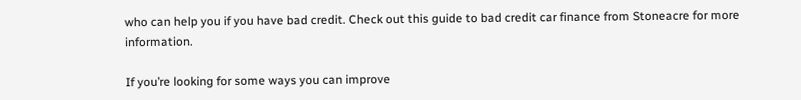who can help you if you have bad credit. Check out this guide to bad credit car finance from Stoneacre for more information.

If you’re looking for some ways you can improve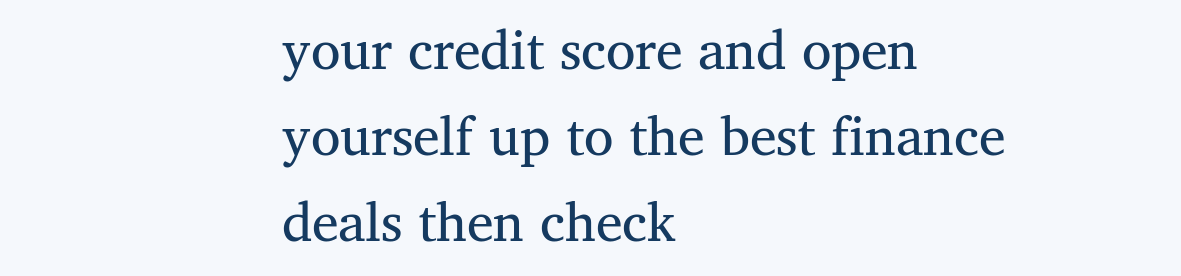your credit score and open yourself up to the best finance deals then check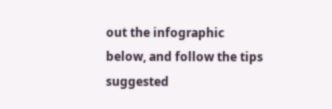out the infographic below, and follow the tips suggested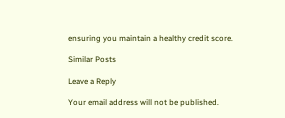ensuring you maintain a healthy credit score.

Similar Posts

Leave a Reply

Your email address will not be published.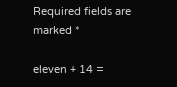Required fields are marked *

eleven + 14 =